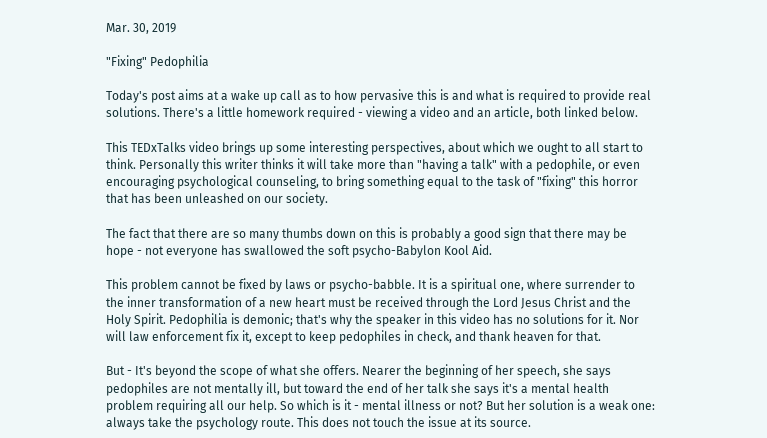Mar. 30, 2019

"Fixing" Pedophilia

Today's post aims at a wake up call as to how pervasive this is and what is required to provide real solutions. There's a little homework required - viewing a video and an article, both linked below.

This TEDxTalks video brings up some interesting perspectives, about which we ought to all start to think. Personally this writer thinks it will take more than "having a talk" with a pedophile, or even encouraging psychological counseling, to bring something equal to the task of "fixing" this horror that has been unleashed on our society.

The fact that there are so many thumbs down on this is probably a good sign that there may be hope - not everyone has swallowed the soft psycho-Babylon Kool Aid.

This problem cannot be fixed by laws or psycho-babble. It is a spiritual one, where surrender to the inner transformation of a new heart must be received through the Lord Jesus Christ and the Holy Spirit. Pedophilia is demonic; that's why the speaker in this video has no solutions for it. Nor will law enforcement fix it, except to keep pedophiles in check, and thank heaven for that.

But - It's beyond the scope of what she offers. Nearer the beginning of her speech, she says pedophiles are not mentally ill, but toward the end of her talk she says it's a mental health problem requiring all our help. So which is it - mental illness or not? But her solution is a weak one: always take the psychology route. This does not touch the issue at its source.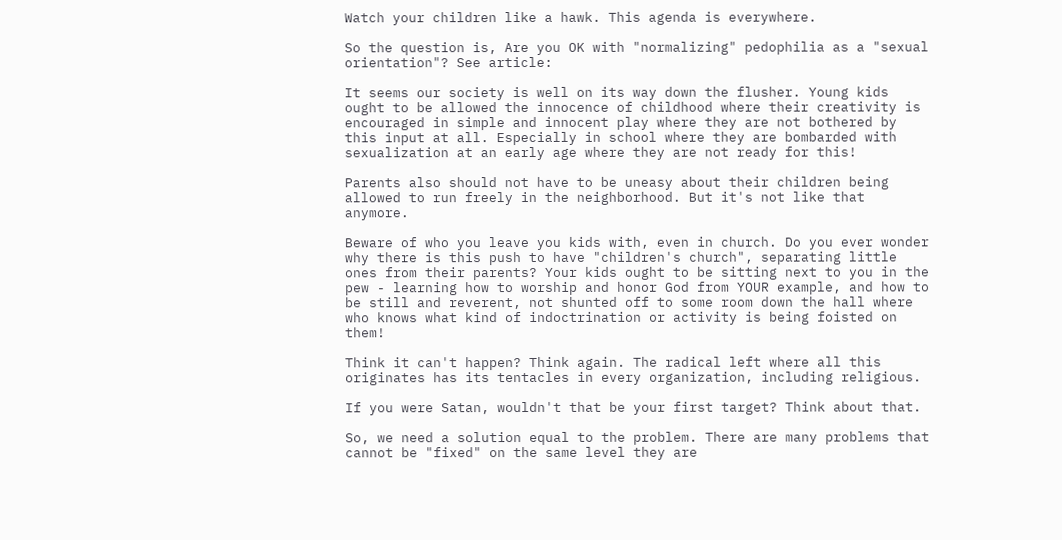Watch your children like a hawk. This agenda is everywhere.

So the question is, Are you OK with "normalizing" pedophilia as a "sexual orientation"? See article:

It seems our society is well on its way down the flusher. Young kids ought to be allowed the innocence of childhood where their creativity is encouraged in simple and innocent play where they are not bothered by this input at all. Especially in school where they are bombarded with sexualization at an early age where they are not ready for this!

Parents also should not have to be uneasy about their children being allowed to run freely in the neighborhood. But it's not like that anymore.

Beware of who you leave you kids with, even in church. Do you ever wonder why there is this push to have "children's church", separating little ones from their parents? Your kids ought to be sitting next to you in the pew - learning how to worship and honor God from YOUR example, and how to be still and reverent, not shunted off to some room down the hall where who knows what kind of indoctrination or activity is being foisted on them!

Think it can't happen? Think again. The radical left where all this originates has its tentacles in every organization, including religious.

If you were Satan, wouldn't that be your first target? Think about that.

So, we need a solution equal to the problem. There are many problems that cannot be "fixed" on the same level they are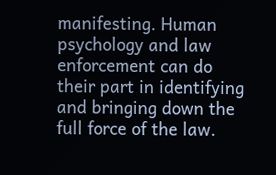manifesting. Human psychology and law enforcement can do their part in identifying and bringing down the full force of the law.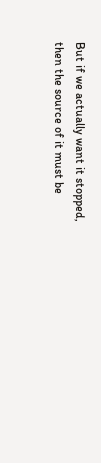But if we actually want it stopped, then the source of it must be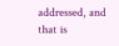addressed, and that is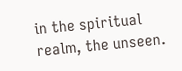in the spiritual realm, the unseen.